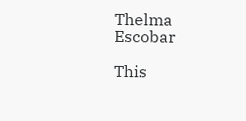Thelma Escobar

This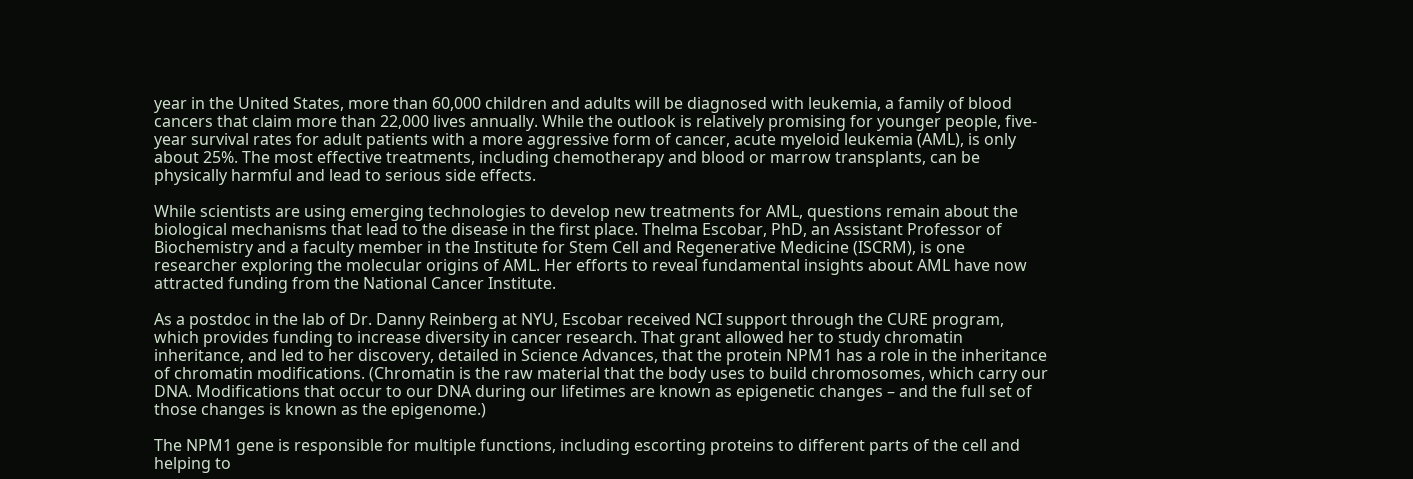year in the United States, more than 60,000 children and adults will be diagnosed with leukemia, a family of blood cancers that claim more than 22,000 lives annually. While the outlook is relatively promising for younger people, five-year survival rates for adult patients with a more aggressive form of cancer, acute myeloid leukemia (AML), is only about 25%. The most effective treatments, including chemotherapy and blood or marrow transplants, can be physically harmful and lead to serious side effects.

While scientists are using emerging technologies to develop new treatments for AML, questions remain about the biological mechanisms that lead to the disease in the first place. Thelma Escobar, PhD, an Assistant Professor of Biochemistry and a faculty member in the Institute for Stem Cell and Regenerative Medicine (ISCRM), is one researcher exploring the molecular origins of AML. Her efforts to reveal fundamental insights about AML have now attracted funding from the National Cancer Institute.

As a postdoc in the lab of Dr. Danny Reinberg at NYU, Escobar received NCI support through the CURE program, which provides funding to increase diversity in cancer research. That grant allowed her to study chromatin inheritance, and led to her discovery, detailed in Science Advances, that the protein NPM1 has a role in the inheritance of chromatin modifications. (Chromatin is the raw material that the body uses to build chromosomes, which carry our DNA. Modifications that occur to our DNA during our lifetimes are known as epigenetic changes – and the full set of those changes is known as the epigenome.)

The NPM1 gene is responsible for multiple functions, including escorting proteins to different parts of the cell and helping to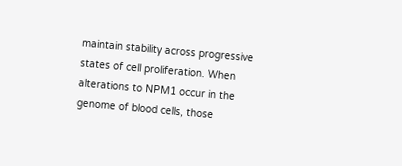maintain stability across progressive states of cell proliferation. When alterations to NPM1 occur in the genome of blood cells, those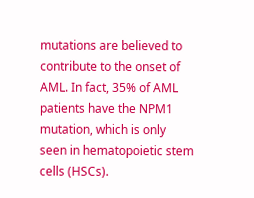mutations are believed to contribute to the onset of AML. In fact, 35% of AML patients have the NPM1 mutation, which is only seen in hematopoietic stem cells (HSCs).